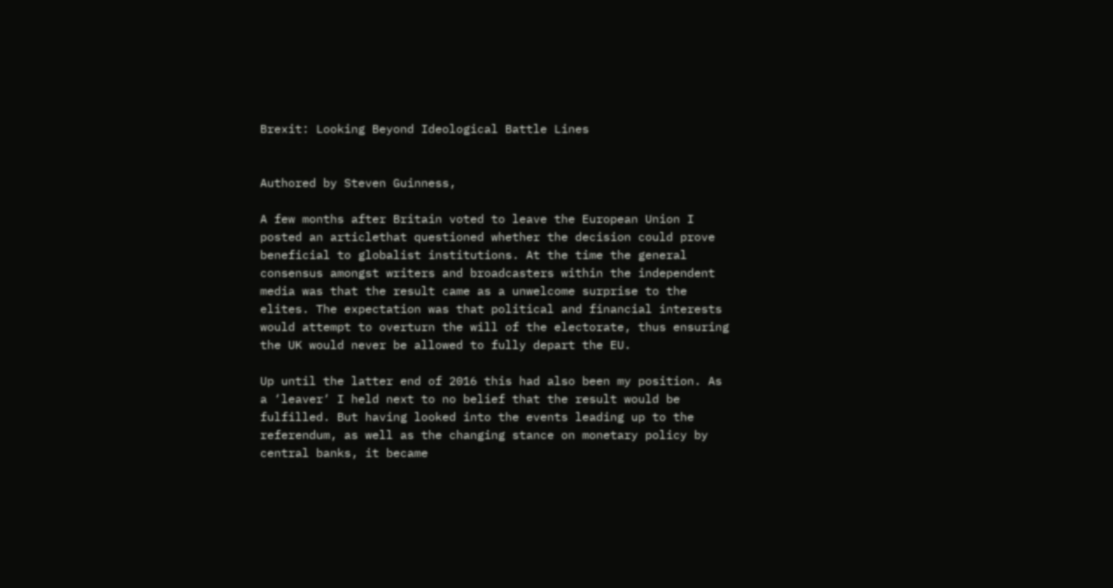Brexit: Looking Beyond Ideological Battle Lines


Authored by Steven Guinness,

A few months after Britain voted to leave the European Union I posted an articlethat questioned whether the decision could prove beneficial to globalist institutions. At the time the general consensus amongst writers and broadcasters within the independent media was that the result came as a unwelcome surprise to the elites. The expectation was that political and financial interests would attempt to overturn the will of the electorate, thus ensuring the UK would never be allowed to fully depart the EU.

Up until the latter end of 2016 this had also been my position. As a ‘leaver‘ I held next to no belief that the result would be fulfilled. But having looked into the events leading up to the referendum, as well as the changing stance on monetary policy by central banks, it became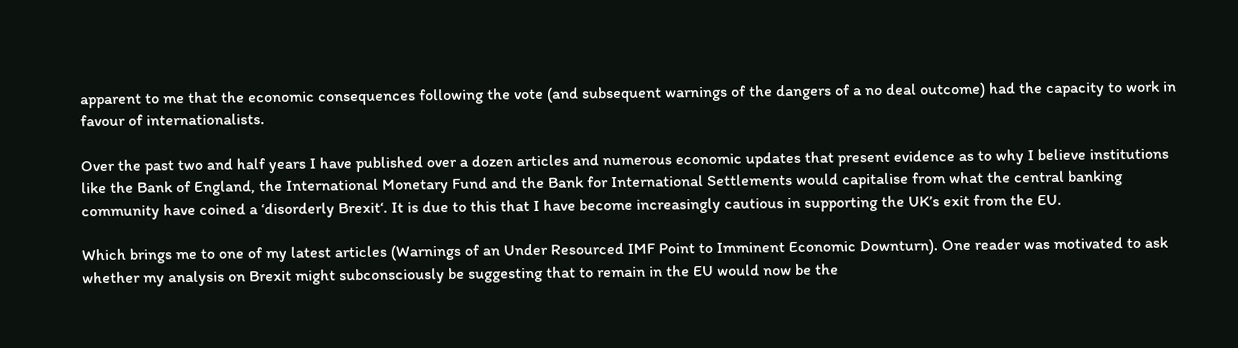apparent to me that the economic consequences following the vote (and subsequent warnings of the dangers of a no deal outcome) had the capacity to work in favour of internationalists.

Over the past two and half years I have published over a dozen articles and numerous economic updates that present evidence as to why I believe institutions like the Bank of England, the International Monetary Fund and the Bank for International Settlements would capitalise from what the central banking community have coined a ‘disorderly Brexit‘. It is due to this that I have become increasingly cautious in supporting the UK’s exit from the EU.

Which brings me to one of my latest articles (Warnings of an Under Resourced IMF Point to Imminent Economic Downturn). One reader was motivated to ask whether my analysis on Brexit might subconsciously be suggesting that to remain in the EU would now be the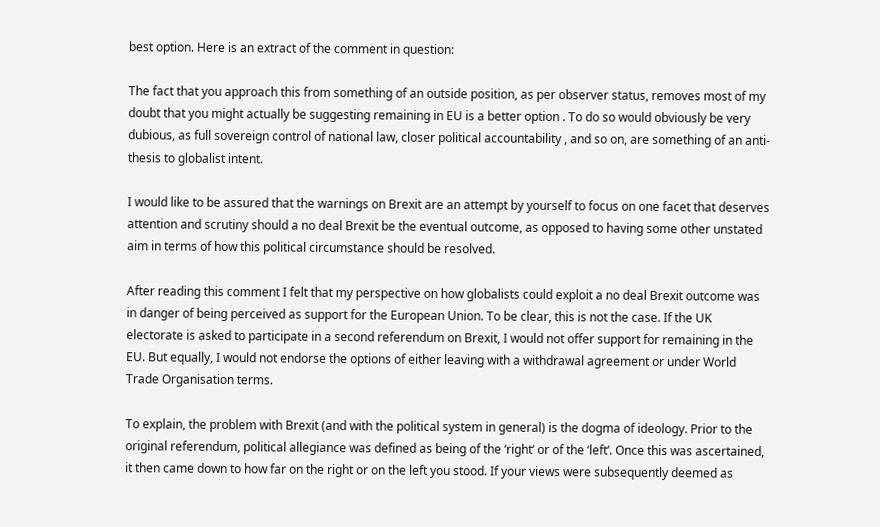best option. Here is an extract of the comment in question:

The fact that you approach this from something of an outside position, as per observer status, removes most of my doubt that you might actually be suggesting remaining in EU is a better option . To do so would obviously be very dubious, as full sovereign control of national law, closer political accountability , and so on, are something of an anti-thesis to globalist intent.

I would like to be assured that the warnings on Brexit are an attempt by yourself to focus on one facet that deserves attention and scrutiny should a no deal Brexit be the eventual outcome, as opposed to having some other unstated aim in terms of how this political circumstance should be resolved.

After reading this comment I felt that my perspective on how globalists could exploit a no deal Brexit outcome was in danger of being perceived as support for the European Union. To be clear, this is not the case. If the UK electorate is asked to participate in a second referendum on Brexit, I would not offer support for remaining in the EU. But equally, I would not endorse the options of either leaving with a withdrawal agreement or under World Trade Organisation terms.

To explain, the problem with Brexit (and with the political system in general) is the dogma of ideology. Prior to the original referendum, political allegiance was defined as being of the ‘right‘ or of the ‘left‘. Once this was ascertained, it then came down to how far on the right or on the left you stood. If your views were subsequently deemed as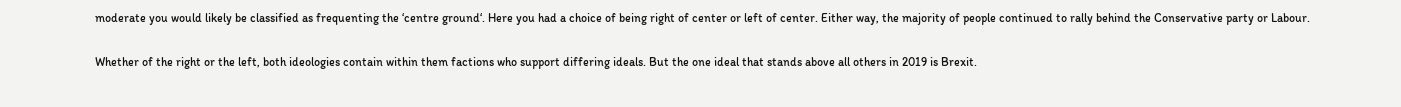moderate you would likely be classified as frequenting the ‘centre ground‘. Here you had a choice of being right of center or left of center. Either way, the majority of people continued to rally behind the Conservative party or Labour.

Whether of the right or the left, both ideologies contain within them factions who support differing ideals. But the one ideal that stands above all others in 2019 is Brexit.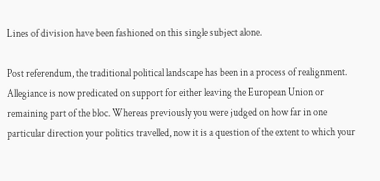Lines of division have been fashioned on this single subject alone.

Post referendum, the traditional political landscape has been in a process of realignment. Allegiance is now predicated on support for either leaving the European Union or remaining part of the bloc. Whereas previously you were judged on how far in one particular direction your politics travelled, now it is a question of the extent to which your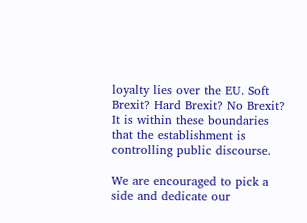loyalty lies over the EU. Soft Brexit? Hard Brexit? No Brexit? It is within these boundaries that the establishment is controlling public discourse.

We are encouraged to pick a side and dedicate our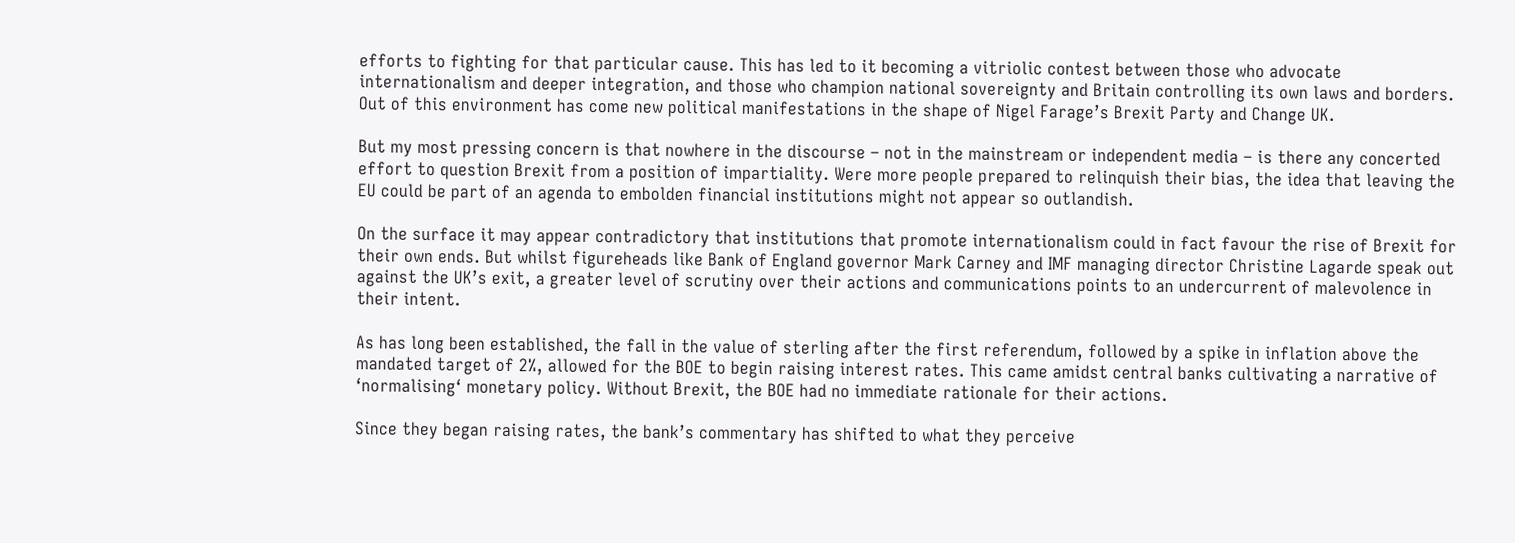efforts to fighting for that particular cause. This has led to it becoming a vitriolic contest between those who advocate internationalism and deeper integration, and those who champion national sovereignty and Britain controlling its own laws and borders. Out of this environment has come new political manifestations in the shape of Nigel Farage’s Brexit Party and Change UK.

But my most pressing concern is that nowhere in the discourse – not in the mainstream or independent media – is there any concerted effort to question Brexit from a position of impartiality. Were more people prepared to relinquish their bias, the idea that leaving the EU could be part of an agenda to embolden financial institutions might not appear so outlandish.

On the surface it may appear contradictory that institutions that promote internationalism could in fact favour the rise of Brexit for their own ends. But whilst figureheads like Bank of England governor Mark Carney and IMF managing director Christine Lagarde speak out against the UK’s exit, a greater level of scrutiny over their actions and communications points to an undercurrent of malevolence in their intent.

As has long been established, the fall in the value of sterling after the first referendum, followed by a spike in inflation above the mandated target of 2%, allowed for the BOE to begin raising interest rates. This came amidst central banks cultivating a narrative of ‘normalising‘ monetary policy. Without Brexit, the BOE had no immediate rationale for their actions.

Since they began raising rates, the bank’s commentary has shifted to what they perceive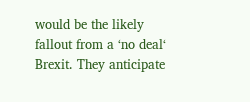would be the likely fallout from a ‘no deal‘ Brexit. They anticipate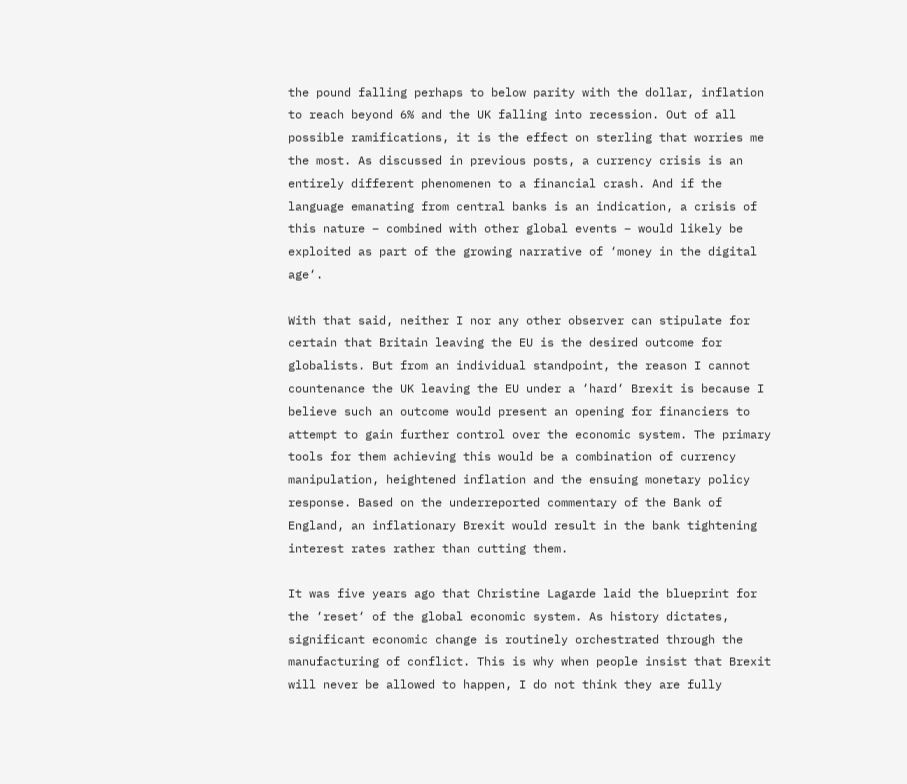the pound falling perhaps to below parity with the dollar, inflation to reach beyond 6% and the UK falling into recession. Out of all possible ramifications, it is the effect on sterling that worries me the most. As discussed in previous posts, a currency crisis is an entirely different phenomenen to a financial crash. And if the language emanating from central banks is an indication, a crisis of this nature – combined with other global events – would likely be exploited as part of the growing narrative of ‘money in the digital age‘.

With that said, neither I nor any other observer can stipulate for certain that Britain leaving the EU is the desired outcome for globalists. But from an individual standpoint, the reason I cannot countenance the UK leaving the EU under a ‘hard‘ Brexit is because I believe such an outcome would present an opening for financiers to attempt to gain further control over the economic system. The primary tools for them achieving this would be a combination of currency manipulation, heightened inflation and the ensuing monetary policy response. Based on the underreported commentary of the Bank of England, an inflationary Brexit would result in the bank tightening interest rates rather than cutting them.

It was five years ago that Christine Lagarde laid the blueprint for the ‘reset‘ of the global economic system. As history dictates, significant economic change is routinely orchestrated through the manufacturing of conflict. This is why when people insist that Brexit will never be allowed to happen, I do not think they are fully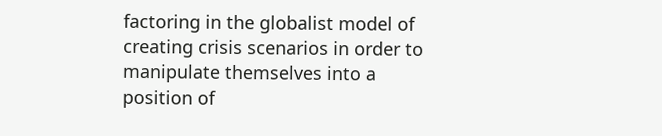factoring in the globalist model of creating crisis scenarios in order to manipulate themselves into a position of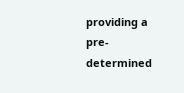providing a pre-determined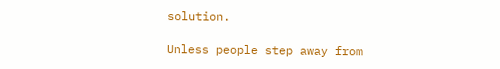solution.

Unless people step away from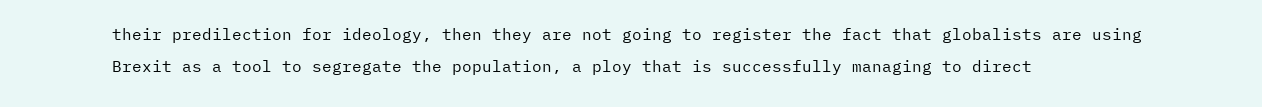their predilection for ideology, then they are not going to register the fact that globalists are using Brexit as a tool to segregate the population, a ploy that is successfully managing to direct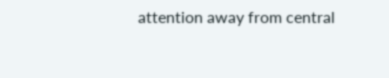attention away from central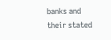banks and their stated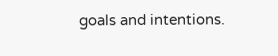goals and intentions.